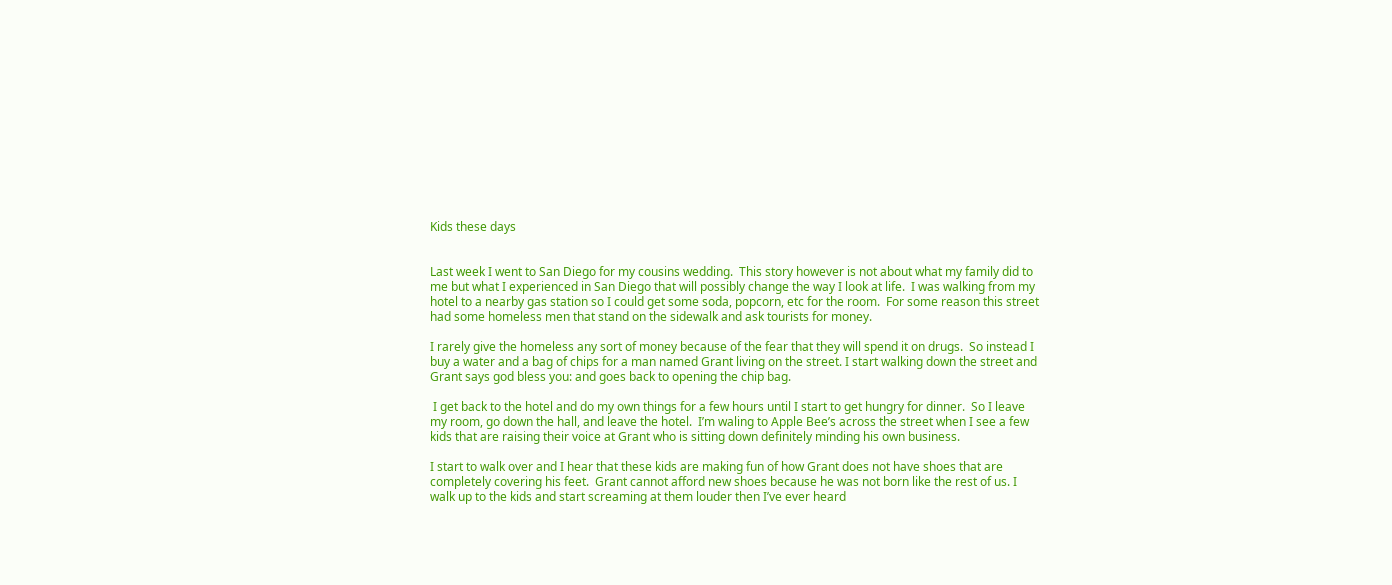Kids these days


Last week I went to San Diego for my cousins wedding.  This story however is not about what my family did to me but what I experienced in San Diego that will possibly change the way I look at life.  I was walking from my hotel to a nearby gas station so I could get some soda, popcorn, etc for the room.  For some reason this street had some homeless men that stand on the sidewalk and ask tourists for money.

I rarely give the homeless any sort of money because of the fear that they will spend it on drugs.  So instead I buy a water and a bag of chips for a man named Grant living on the street. I start walking down the street and Grant says god bless you: and goes back to opening the chip bag.

 I get back to the hotel and do my own things for a few hours until I start to get hungry for dinner.  So I leave my room, go down the hall, and leave the hotel.  I’m waling to Apple Bee’s across the street when I see a few kids that are raising their voice at Grant who is sitting down definitely minding his own business.

I start to walk over and I hear that these kids are making fun of how Grant does not have shoes that are completely covering his feet.  Grant cannot afford new shoes because he was not born like the rest of us. I walk up to the kids and start screaming at them louder then I’ve ever heard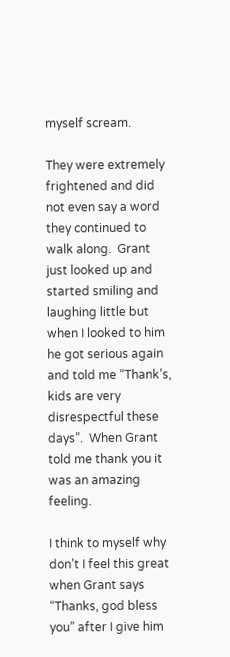myself scream.

They were extremely frightened and did not even say a word they continued to walk along.  Grant just looked up and started smiling and laughing little but when I looked to him he got serious again and told me “Thank’s, kids are very disrespectful these days”.  When Grant told me thank you it was an amazing feeling.

I think to myself why don’t I feel this great when Grant says “Thanks, god bless you” after I give him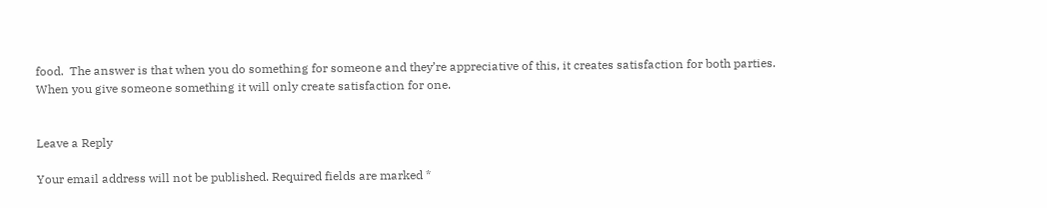food.  The answer is that when you do something for someone and they’re appreciative of this, it creates satisfaction for both parties.  When you give someone something it will only create satisfaction for one.


Leave a Reply

Your email address will not be published. Required fields are marked *